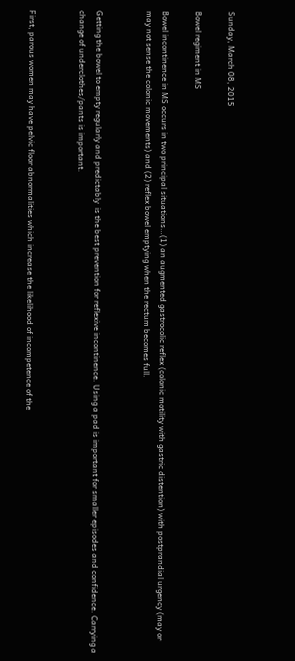Sunday, March 08, 2015

Bowel regiment in MS

Bowel incontinence in MS occurs in two principal situations…(1) an augmented gastrocolic reflex (colonic motility with gastric distention) with postprandial urgency (may or may not sense the colonic movements) and (2) reflex bowel emptying when the rectum becomes full.


Getting the bowel to empty regularly and predictably  is the best prevention for reflexive incontinence. Using a pad is important for smaller episodes and confidence. Carrying a change of underclothes/pants is important.


First, parous women may have pelvic floor abnormalities which increase the likelihood of incompetence of the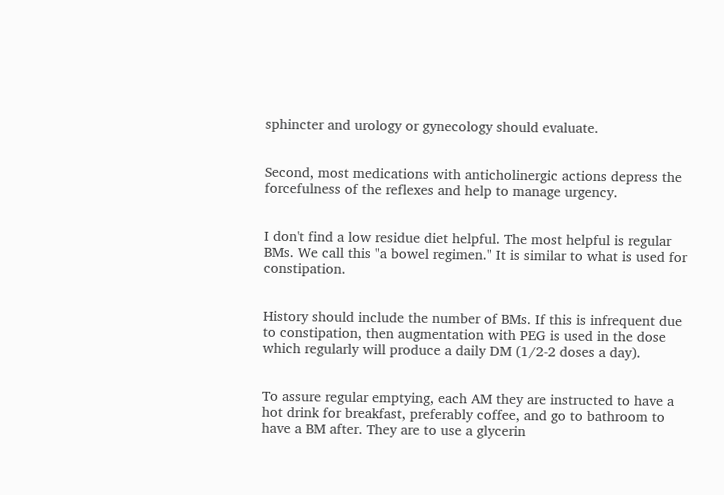sphincter and urology or gynecology should evaluate.


Second, most medications with anticholinergic actions depress the forcefulness of the reflexes and help to manage urgency.


I don't find a low residue diet helpful. The most helpful is regular BMs. We call this "a bowel regimen." It is similar to what is used for constipation.


History should include the number of BMs. If this is infrequent due to constipation, then augmentation with PEG is used in the dose which regularly will produce a daily DM (1/2-2 doses a day).


To assure regular emptying, each AM they are instructed to have a hot drink for breakfast, preferably coffee, and go to bathroom to have a BM after. They are to use a glycerin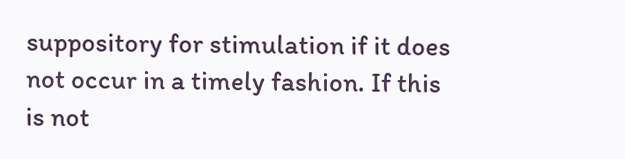suppository for stimulation if it does not occur in a timely fashion. If this is not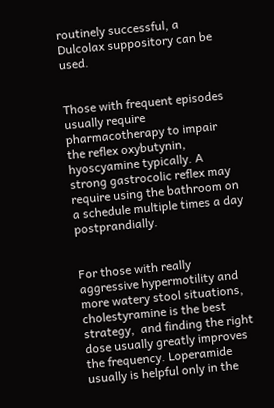routinely successful, a Dulcolax suppository can be used.


Those with frequent episodes usually require pharmacotherapy to impair the reflex oxybutynin, hyoscyamine typically. A strong gastrocolic reflex may require using the bathroom on a schedule multiple times a day postprandially.


For those with really aggressive hypermotility and more watery stool situations, cholestyramine is the best strategy,  and finding the right dose usually greatly improves the frequency. Loperamide usually is helpful only in the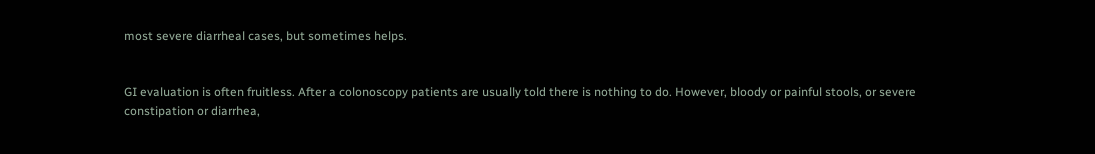most severe diarrheal cases, but sometimes helps.


GI evaluation is often fruitless. After a colonoscopy patients are usually told there is nothing to do. However, bloody or painful stools, or severe constipation or diarrhea,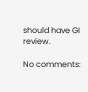should have GI review.

No comments: